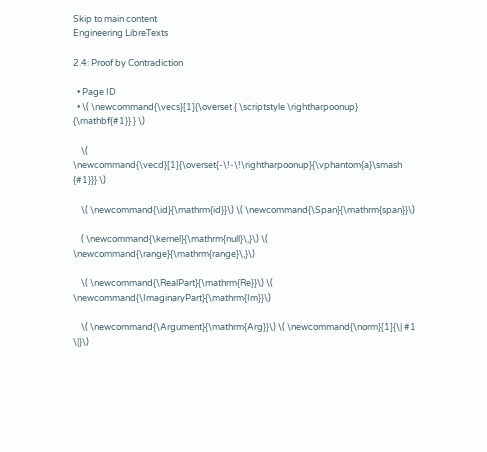Skip to main content
Engineering LibreTexts

2.4: Proof by Contradiction

  • Page ID
  • \( \newcommand{\vecs}[1]{\overset { \scriptstyle \rightharpoonup} {\mathbf{#1}} } \)

    \( \newcommand{\vecd}[1]{\overset{-\!-\!\rightharpoonup}{\vphantom{a}\smash {#1}}} \)

    \( \newcommand{\id}{\mathrm{id}}\) \( \newcommand{\Span}{\mathrm{span}}\)

    ( \newcommand{\kernel}{\mathrm{null}\,}\) \( \newcommand{\range}{\mathrm{range}\,}\)

    \( \newcommand{\RealPart}{\mathrm{Re}}\) \( \newcommand{\ImaginaryPart}{\mathrm{Im}}\)

    \( \newcommand{\Argument}{\mathrm{Arg}}\) \( \newcommand{\norm}[1]{\| #1 \|}\)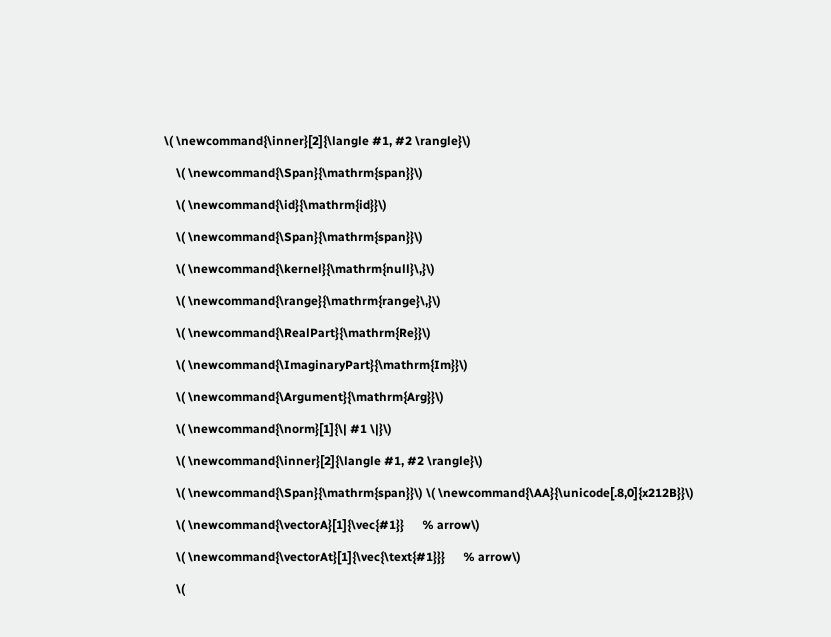\( \newcommand{\inner}[2]{\langle #1, #2 \rangle}\)

    \( \newcommand{\Span}{\mathrm{span}}\)

    \( \newcommand{\id}{\mathrm{id}}\)

    \( \newcommand{\Span}{\mathrm{span}}\)

    \( \newcommand{\kernel}{\mathrm{null}\,}\)

    \( \newcommand{\range}{\mathrm{range}\,}\)

    \( \newcommand{\RealPart}{\mathrm{Re}}\)

    \( \newcommand{\ImaginaryPart}{\mathrm{Im}}\)

    \( \newcommand{\Argument}{\mathrm{Arg}}\)

    \( \newcommand{\norm}[1]{\| #1 \|}\)

    \( \newcommand{\inner}[2]{\langle #1, #2 \rangle}\)

    \( \newcommand{\Span}{\mathrm{span}}\) \( \newcommand{\AA}{\unicode[.8,0]{x212B}}\)

    \( \newcommand{\vectorA}[1]{\vec{#1}}      % arrow\)

    \( \newcommand{\vectorAt}[1]{\vec{\text{#1}}}      % arrow\)

    \(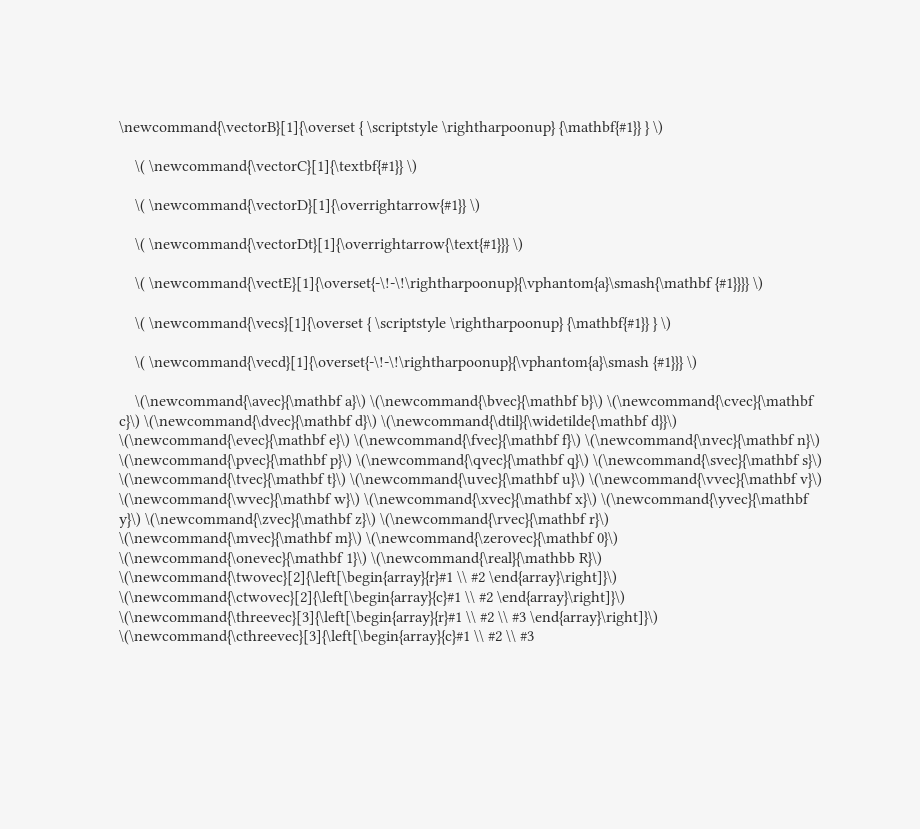\newcommand{\vectorB}[1]{\overset { \scriptstyle \rightharpoonup} {\mathbf{#1}} } \)

    \( \newcommand{\vectorC}[1]{\textbf{#1}} \)

    \( \newcommand{\vectorD}[1]{\overrightarrow{#1}} \)

    \( \newcommand{\vectorDt}[1]{\overrightarrow{\text{#1}}} \)

    \( \newcommand{\vectE}[1]{\overset{-\!-\!\rightharpoonup}{\vphantom{a}\smash{\mathbf {#1}}}} \)

    \( \newcommand{\vecs}[1]{\overset { \scriptstyle \rightharpoonup} {\mathbf{#1}} } \)

    \( \newcommand{\vecd}[1]{\overset{-\!-\!\rightharpoonup}{\vphantom{a}\smash {#1}}} \)

    \(\newcommand{\avec}{\mathbf a}\) \(\newcommand{\bvec}{\mathbf b}\) \(\newcommand{\cvec}{\mathbf c}\) \(\newcommand{\dvec}{\mathbf d}\) \(\newcommand{\dtil}{\widetilde{\mathbf d}}\) \(\newcommand{\evec}{\mathbf e}\) \(\newcommand{\fvec}{\mathbf f}\) \(\newcommand{\nvec}{\mathbf n}\) \(\newcommand{\pvec}{\mathbf p}\) \(\newcommand{\qvec}{\mathbf q}\) \(\newcommand{\svec}{\mathbf s}\) \(\newcommand{\tvec}{\mathbf t}\) \(\newcommand{\uvec}{\mathbf u}\) \(\newcommand{\vvec}{\mathbf v}\) \(\newcommand{\wvec}{\mathbf w}\) \(\newcommand{\xvec}{\mathbf x}\) \(\newcommand{\yvec}{\mathbf y}\) \(\newcommand{\zvec}{\mathbf z}\) \(\newcommand{\rvec}{\mathbf r}\) \(\newcommand{\mvec}{\mathbf m}\) \(\newcommand{\zerovec}{\mathbf 0}\) \(\newcommand{\onevec}{\mathbf 1}\) \(\newcommand{\real}{\mathbb R}\) \(\newcommand{\twovec}[2]{\left[\begin{array}{r}#1 \\ #2 \end{array}\right]}\) \(\newcommand{\ctwovec}[2]{\left[\begin{array}{c}#1 \\ #2 \end{array}\right]}\) \(\newcommand{\threevec}[3]{\left[\begin{array}{r}#1 \\ #2 \\ #3 \end{array}\right]}\) \(\newcommand{\cthreevec}[3]{\left[\begin{array}{c}#1 \\ #2 \\ #3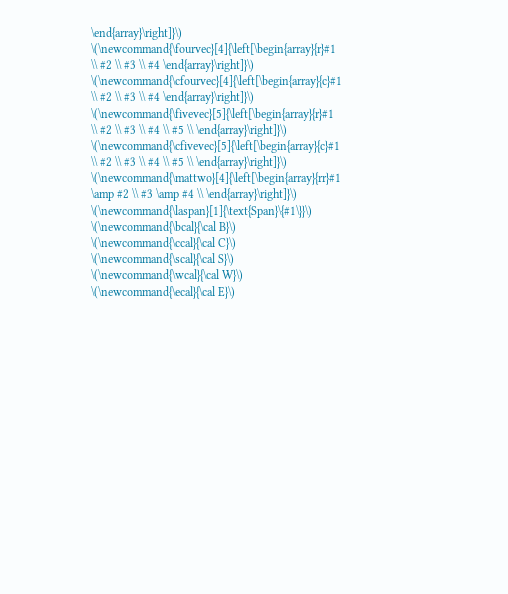\end{array}\right]}\) \(\newcommand{\fourvec}[4]{\left[\begin{array}{r}#1 \\ #2 \\ #3 \\ #4 \end{array}\right]}\) \(\newcommand{\cfourvec}[4]{\left[\begin{array}{c}#1 \\ #2 \\ #3 \\ #4 \end{array}\right]}\) \(\newcommand{\fivevec}[5]{\left[\begin{array}{r}#1 \\ #2 \\ #3 \\ #4 \\ #5 \\ \end{array}\right]}\) \(\newcommand{\cfivevec}[5]{\left[\begin{array}{c}#1 \\ #2 \\ #3 \\ #4 \\ #5 \\ \end{array}\right]}\) \(\newcommand{\mattwo}[4]{\left[\begin{array}{rr}#1 \amp #2 \\ #3 \amp #4 \\ \end{array}\right]}\) \(\newcommand{\laspan}[1]{\text{Span}\{#1\}}\) \(\newcommand{\bcal}{\cal B}\) \(\newcommand{\ccal}{\cal C}\) \(\newcommand{\scal}{\cal S}\) \(\newcommand{\wcal}{\cal W}\) \(\newcommand{\ecal}{\cal E}\)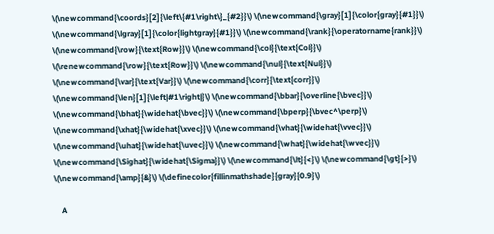\(\newcommand{\coords}[2]{\left\{#1\right\}_{#2}}\) \(\newcommand{\gray}[1]{\color{gray}{#1}}\) \(\newcommand{\lgray}[1]{\color{lightgray}{#1}}\) \(\newcommand{\rank}{\operatorname{rank}}\) \(\newcommand{\row}{\text{Row}}\) \(\newcommand{\col}{\text{Col}}\) \(\renewcommand{\row}{\text{Row}}\) \(\newcommand{\nul}{\text{Nul}}\) \(\newcommand{\var}{\text{Var}}\) \(\newcommand{\corr}{\text{corr}}\) \(\newcommand{\len}[1]{\left|#1\right|}\) \(\newcommand{\bbar}{\overline{\bvec}}\) \(\newcommand{\bhat}{\widehat{\bvec}}\) \(\newcommand{\bperp}{\bvec^\perp}\) \(\newcommand{\xhat}{\widehat{\xvec}}\) \(\newcommand{\vhat}{\widehat{\vvec}}\) \(\newcommand{\uhat}{\widehat{\uvec}}\) \(\newcommand{\what}{\widehat{\wvec}}\) \(\newcommand{\Sighat}{\widehat{\Sigma}}\) \(\newcommand{\lt}{<}\) \(\newcommand{\gt}{>}\) \(\newcommand{\amp}{&}\) \(\definecolor{fillinmathshade}{gray}{0.9}\)

    A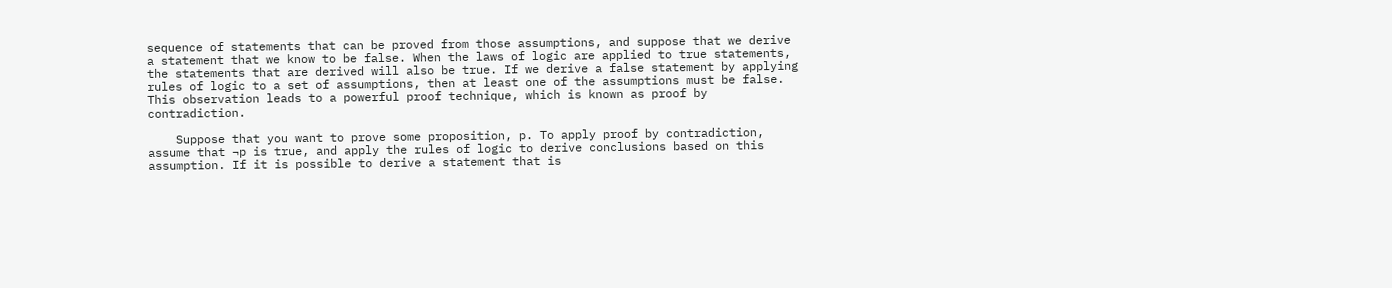sequence of statements that can be proved from those assumptions, and suppose that we derive a statement that we know to be false. When the laws of logic are applied to true statements, the statements that are derived will also be true. If we derive a false statement by applying rules of logic to a set of assumptions, then at least one of the assumptions must be false. This observation leads to a powerful proof technique, which is known as proof by contradiction.

    Suppose that you want to prove some proposition, p. To apply proof by contradiction, assume that ¬p is true, and apply the rules of logic to derive conclusions based on this assumption. If it is possible to derive a statement that is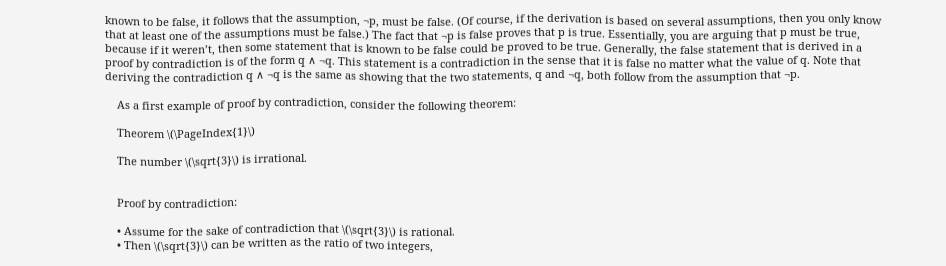known to be false, it follows that the assumption, ¬p, must be false. (Of course, if the derivation is based on several assumptions, then you only know that at least one of the assumptions must be false.) The fact that ¬p is false proves that p is true. Essentially, you are arguing that p must be true, because if it weren’t, then some statement that is known to be false could be proved to be true. Generally, the false statement that is derived in a proof by contradiction is of the form q ∧ ¬q. This statement is a contradiction in the sense that it is false no matter what the value of q. Note that deriving the contradiction q ∧ ¬q is the same as showing that the two statements, q and ¬q, both follow from the assumption that ¬p.

    As a first example of proof by contradiction, consider the following theorem:

    Theorem \(\PageIndex{1}\)

    The number \(\sqrt{3}\) is irrational.


    Proof by contradiction:

    • Assume for the sake of contradiction that \(\sqrt{3}\) is rational.
    • Then \(\sqrt{3}\) can be written as the ratio of two integers,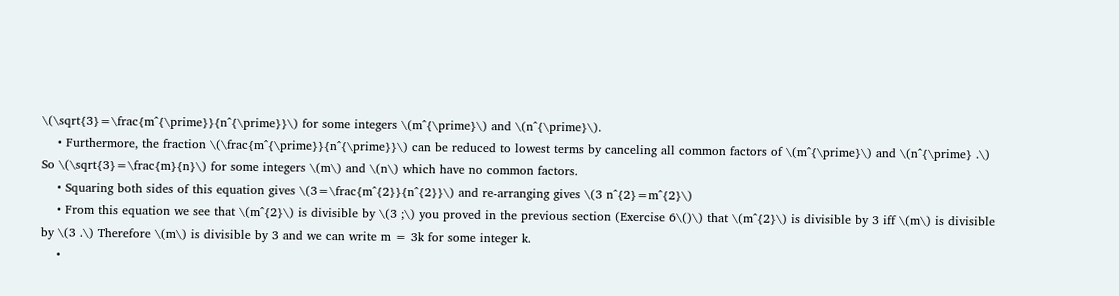\(\sqrt{3}=\frac{m^{\prime}}{n^{\prime}}\) for some integers \(m^{\prime}\) and \(n^{\prime}\).
    • Furthermore, the fraction \(\frac{m^{\prime}}{n^{\prime}}\) can be reduced to lowest terms by canceling all common factors of \(m^{\prime}\) and \(n^{\prime} .\) So \(\sqrt{3}=\frac{m}{n}\) for some integers \(m\) and \(n\) which have no common factors.
    • Squaring both sides of this equation gives \(3=\frac{m^{2}}{n^{2}}\) and re-arranging gives \(3 n^{2}=m^{2}\)
    • From this equation we see that \(m^{2}\) is divisible by \(3 ;\) you proved in the previous section (Exercise 6\()\) that \(m^{2}\) is divisible by 3 iff \(m\) is divisible by \(3 .\) Therefore \(m\) is divisible by 3 and we can write m = 3k for some integer k.
    •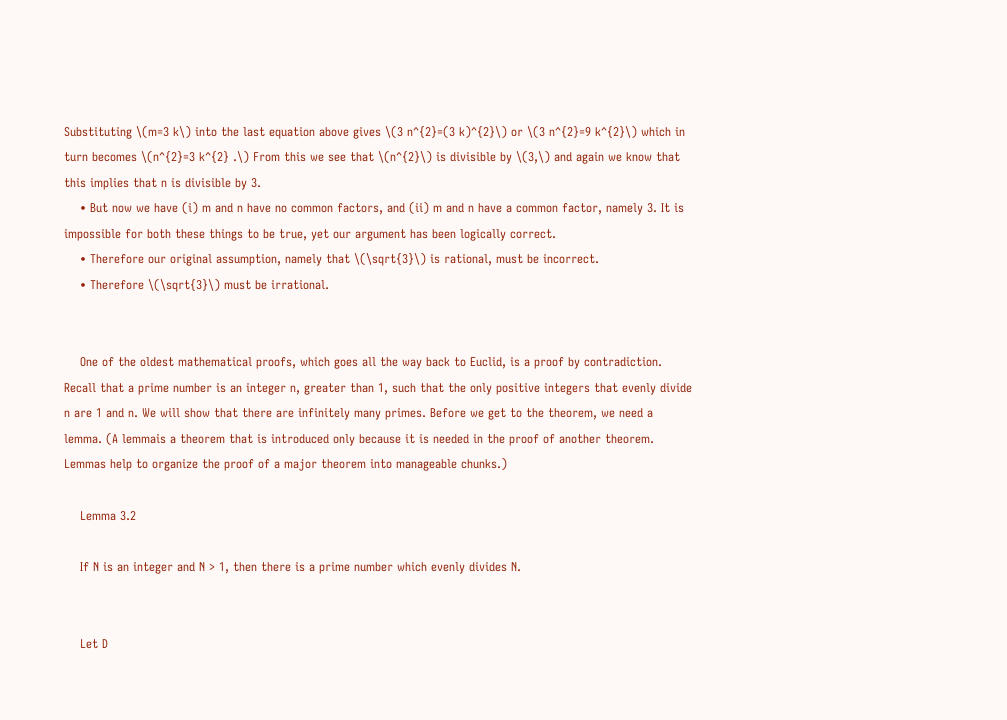Substituting \(m=3 k\) into the last equation above gives \(3 n^{2}=(3 k)^{2}\) or \(3 n^{2}=9 k^{2}\) which in turn becomes \(n^{2}=3 k^{2} .\) From this we see that \(n^{2}\) is divisible by \(3,\) and again we know that this implies that n is divisible by 3.
    • But now we have (i) m and n have no common factors, and (ii) m and n have a common factor, namely 3. It is impossible for both these things to be true, yet our argument has been logically correct.
    • Therefore our original assumption, namely that \(\sqrt{3}\) is rational, must be incorrect.
    • Therefore \(\sqrt{3}\) must be irrational.


    One of the oldest mathematical proofs, which goes all the way back to Euclid, is a proof by contradiction. Recall that a prime number is an integer n, greater than 1, such that the only positive integers that evenly divide n are 1 and n. We will show that there are infinitely many primes. Before we get to the theorem, we need a lemma. (A lemmais a theorem that is introduced only because it is needed in the proof of another theorem. Lemmas help to organize the proof of a major theorem into manageable chunks.)

    Lemma 3.2

    If N is an integer and N > 1, then there is a prime number which evenly divides N.


    Let D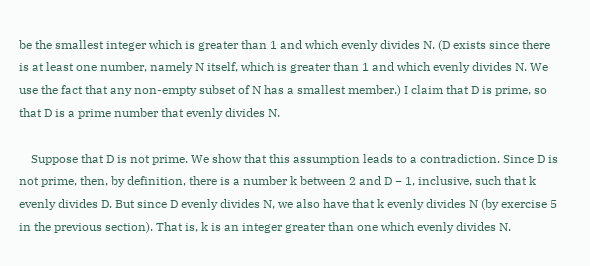be the smallest integer which is greater than 1 and which evenly divides N. (D exists since there is at least one number, namely N itself, which is greater than 1 and which evenly divides N. We use the fact that any non-empty subset of N has a smallest member.) I claim that D is prime, so that D is a prime number that evenly divides N.

    Suppose that D is not prime. We show that this assumption leads to a contradiction. Since D is not prime, then, by definition, there is a number k between 2 and D − 1, inclusive, such that k evenly divides D. But since D evenly divides N, we also have that k evenly divides N (by exercise 5 in the previous section). That is, k is an integer greater than one which evenly divides N.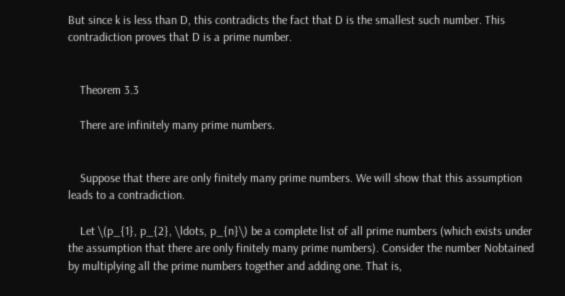But since k is less than D, this contradicts the fact that D is the smallest such number. This contradiction proves that D is a prime number.


    Theorem 3.3

    There are infinitely many prime numbers.


    Suppose that there are only finitely many prime numbers. We will show that this assumption leads to a contradiction.

    Let \(p_{1}, p_{2}, \ldots, p_{n}\) be a complete list of all prime numbers (which exists under the assumption that there are only finitely many prime numbers). Consider the number Nobtained by multiplying all the prime numbers together and adding one. That is,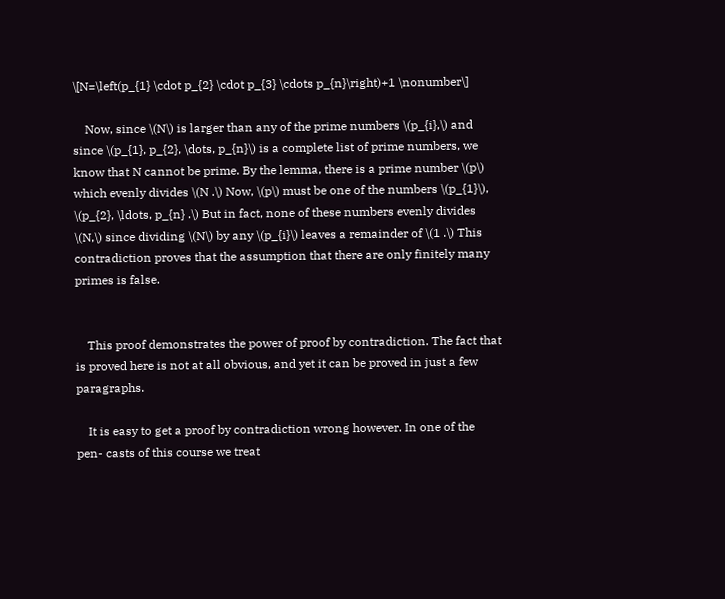\[N=\left(p_{1} \cdot p_{2} \cdot p_{3} \cdots p_{n}\right)+1 \nonumber\]

    Now, since \(N\) is larger than any of the prime numbers \(p_{i},\) and since \(p_{1}, p_{2}, \dots, p_{n}\) is a complete list of prime numbers, we know that N cannot be prime. By the lemma, there is a prime number \(p\) which evenly divides \(N .\) Now, \(p\) must be one of the numbers \(p_{1}\), \(p_{2}, \ldots, p_{n} .\) But in fact, none of these numbers evenly divides \(N,\) since dividing \(N\) by any \(p_{i}\) leaves a remainder of \(1 .\) This contradiction proves that the assumption that there are only finitely many primes is false.


    This proof demonstrates the power of proof by contradiction. The fact that is proved here is not at all obvious, and yet it can be proved in just a few paragraphs.

    It is easy to get a proof by contradiction wrong however. In one of the pen- casts of this course we treat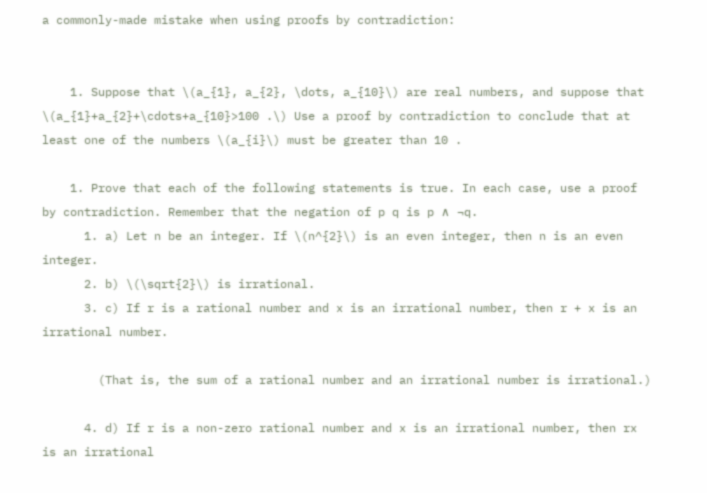a commonly-made mistake when using proofs by contradiction:


    1. Suppose that \(a_{1}, a_{2}, \dots, a_{10}\) are real numbers, and suppose that \(a_{1}+a_{2}+\cdots+a_{10}>100 .\) Use a proof by contradiction to conclude that at least one of the numbers \(a_{i}\) must be greater than 10 .

    1. Prove that each of the following statements is true. In each case, use a proof by contradiction. Remember that the negation of p q is p ∧ ¬q.
      1. a) Let n be an integer. If \(n^{2}\) is an even integer, then n is an even integer.
      2. b) \(\sqrt{2}\) is irrational.
      3. c) If r is a rational number and x is an irrational number, then r + x is an irrational number.

        (That is, the sum of a rational number and an irrational number is irrational.)

      4. d) If r is a non-zero rational number and x is an irrational number, then rx is an irrational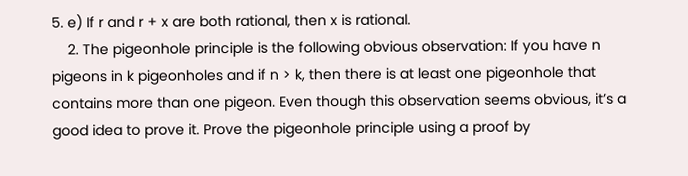5. e) If r and r + x are both rational, then x is rational.
    2. The pigeonhole principle is the following obvious observation: If you have n pigeons in k pigeonholes and if n > k, then there is at least one pigeonhole that contains more than one pigeon. Even though this observation seems obvious, it’s a good idea to prove it. Prove the pigeonhole principle using a proof by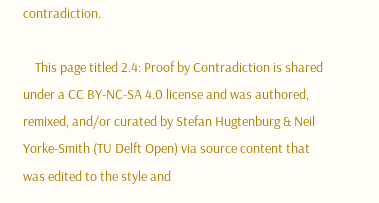contradiction.

    This page titled 2.4: Proof by Contradiction is shared under a CC BY-NC-SA 4.0 license and was authored, remixed, and/or curated by Stefan Hugtenburg & Neil Yorke-Smith (TU Delft Open) via source content that was edited to the style and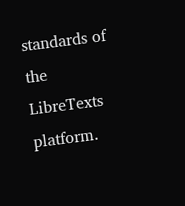standards of the LibreTexts platform.